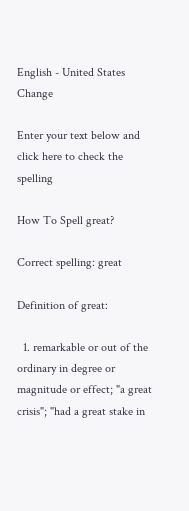English - United States Change

Enter your text below and click here to check the spelling

How To Spell great?

Correct spelling: great

Definition of great:

  1. remarkable or out of the ordinary in degree or magnitude or effect; "a great crisis"; "had a great stake in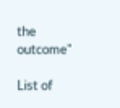the outcome"

List of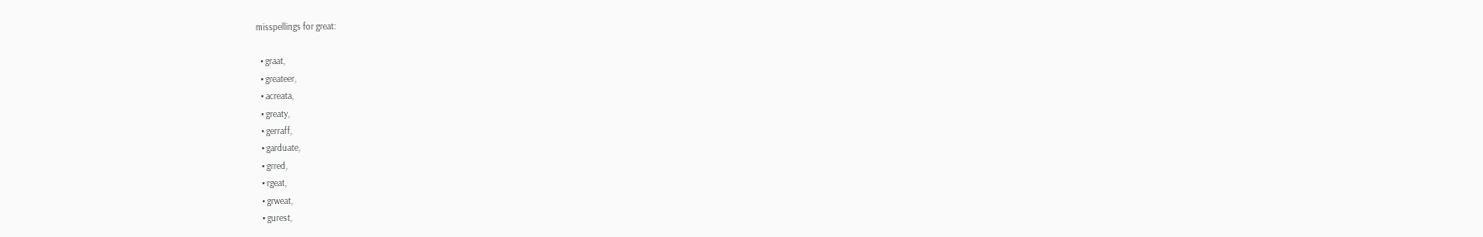misspellings for great:

  • graat,
  • greateer,
  • acreata,
  • greaty,
  • gerraff,
  • garduate,
  • grred,
  • rgeat,
  • grweat,
  • gurest,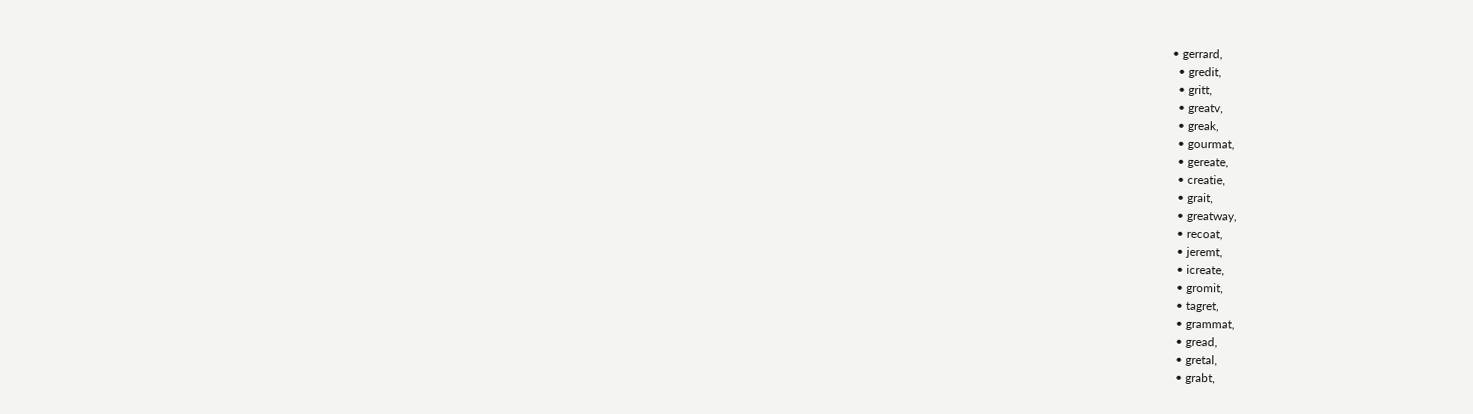• gerrard,
  • gredit,
  • gritt,
  • greatv,
  • greak,
  • gourmat,
  • gereate,
  • creatie,
  • grait,
  • greatway,
  • recoat,
  • jeremt,
  • icreate,
  • gromit,
  • tagret,
  • grammat,
  • gread,
  • gretal,
  • grabt,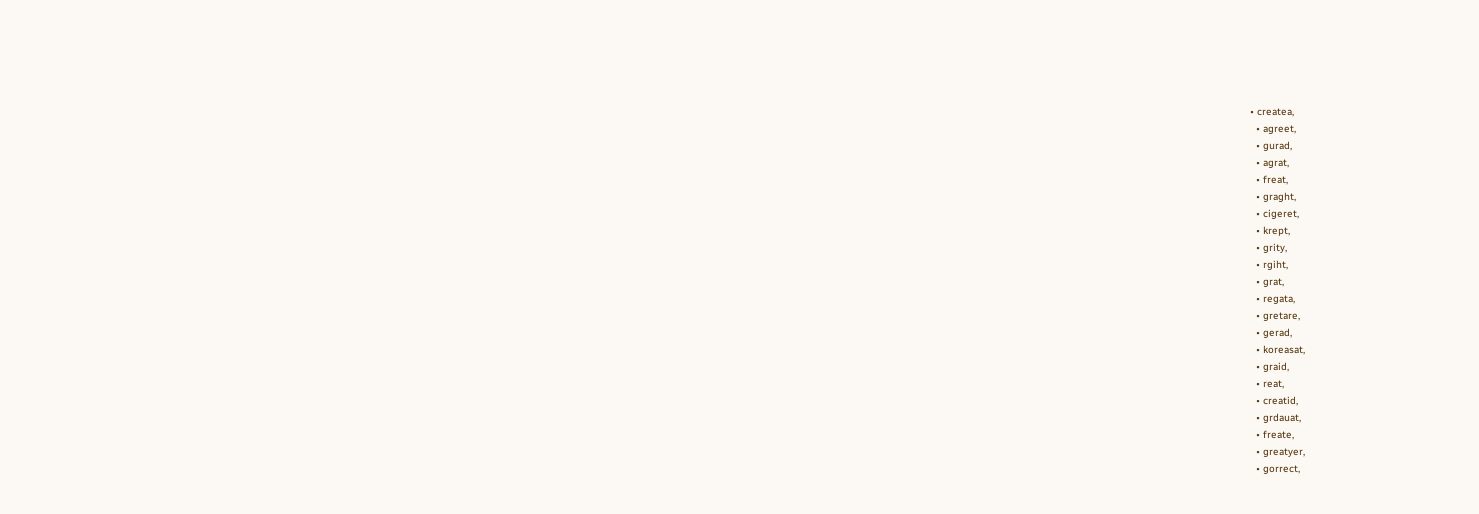• createa,
  • agreet,
  • gurad,
  • agrat,
  • freat,
  • graght,
  • cigeret,
  • krept,
  • grity,
  • rgiht,
  • grat,
  • regata,
  • gretare,
  • gerad,
  • koreasat,
  • graid,
  • reat,
  • creatid,
  • grdauat,
  • freate,
  • greatyer,
  • gorrect,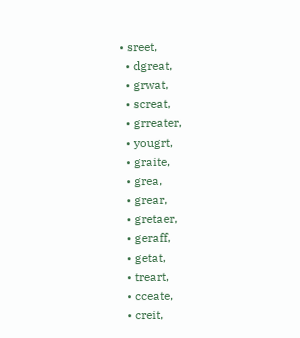• sreet,
  • dgreat,
  • grwat,
  • screat,
  • grreater,
  • yougrt,
  • graite,
  • grea,
  • grear,
  • gretaer,
  • geraff,
  • getat,
  • treart,
  • cceate,
  • creit,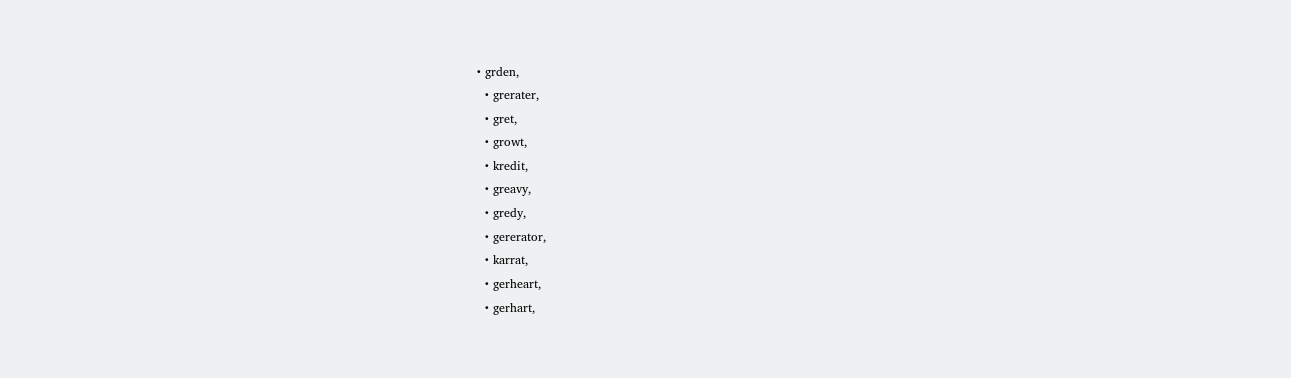• grden,
  • grerater,
  • gret,
  • growt,
  • kredit,
  • greavy,
  • gredy,
  • gererator,
  • karrat,
  • gerheart,
  • gerhart,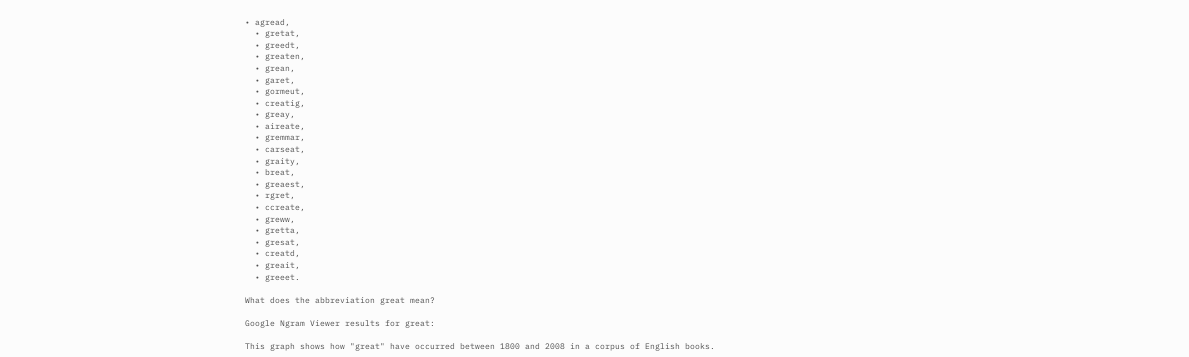• agread,
  • gretat,
  • greedt,
  • greaten,
  • grean,
  • garet,
  • gormeut,
  • creatig,
  • greay,
  • aireate,
  • gremmar,
  • carseat,
  • graity,
  • breat,
  • greaest,
  • rgret,
  • ccreate,
  • greww,
  • gretta,
  • gresat,
  • creatd,
  • greait,
  • greeet.

What does the abbreviation great mean?

Google Ngram Viewer results for great:

This graph shows how "great" have occurred between 1800 and 2008 in a corpus of English books.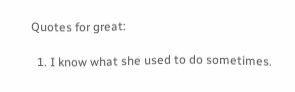Quotes for great:

  1. I know what she used to do sometimes.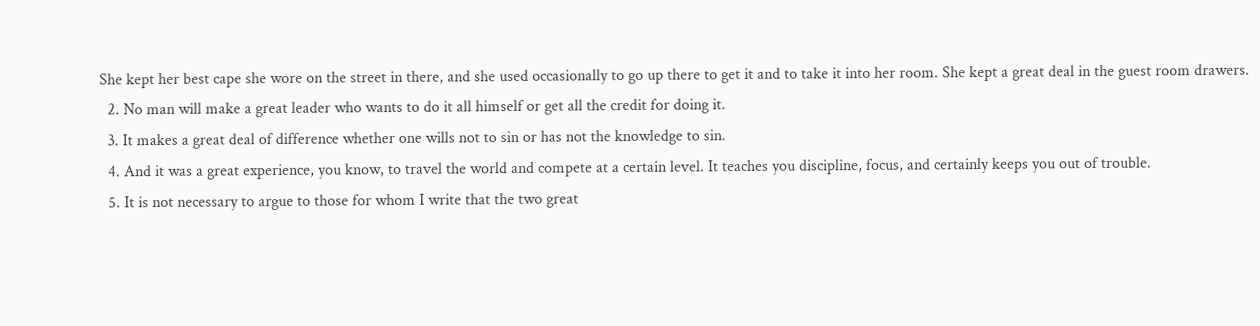She kept her best cape she wore on the street in there, and she used occasionally to go up there to get it and to take it into her room. She kept a great deal in the guest room drawers.
  2. No man will make a great leader who wants to do it all himself or get all the credit for doing it.
  3. It makes a great deal of difference whether one wills not to sin or has not the knowledge to sin.
  4. And it was a great experience, you know, to travel the world and compete at a certain level. It teaches you discipline, focus, and certainly keeps you out of trouble.
  5. It is not necessary to argue to those for whom I write that the two great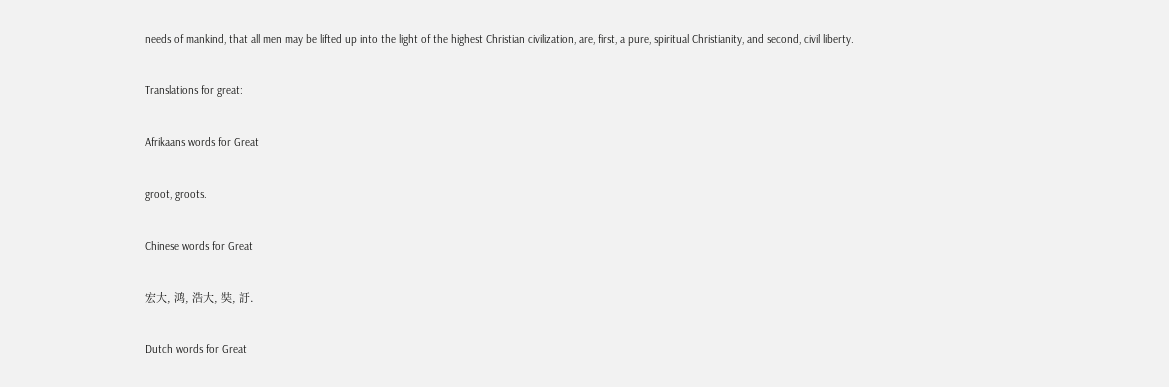needs of mankind, that all men may be lifted up into the light of the highest Christian civilization, are, first, a pure, spiritual Christianity, and second, civil liberty.

Translations for great:

Afrikaans words for Great

groot, groots.

Chinese words for Great

宏大, 鸿, 浩大, 奘, 訏.

Dutch words for Great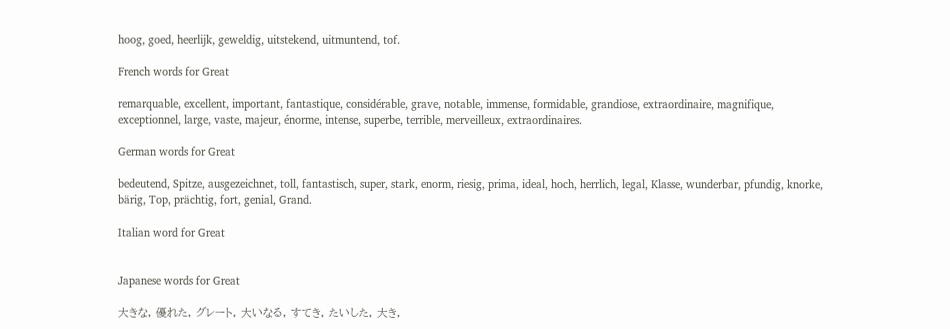hoog, goed, heerlijk, geweldig, uitstekend, uitmuntend, tof.

French words for Great

remarquable, excellent, important, fantastique, considérable, grave, notable, immense, formidable, grandiose, extraordinaire, magnifique, exceptionnel, large, vaste, majeur, énorme, intense, superbe, terrible, merveilleux, extraordinaires.

German words for Great

bedeutend, Spitze, ausgezeichnet, toll, fantastisch, super, stark, enorm, riesig, prima, ideal, hoch, herrlich, legal, Klasse, wunderbar, pfundig, knorke, bärig, Top, prächtig, fort, genial, Grand.

Italian word for Great


Japanese words for Great

大きな, 優れた, グレート, 大いなる, すてき, たいした, 大き,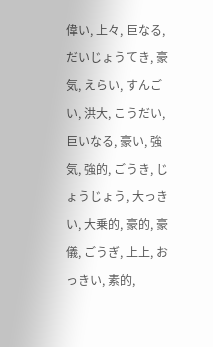偉い, 上々, 巨なる, だいじょうてき, 豪気, えらい, すんごい, 洪大, こうだい, 巨いなる, 豪い, 強気, 強的, ごうき, じょうじょう, 大っきい, 大乗的, 豪的, 豪儀, ごうぎ, 上上, おっきい, 素的,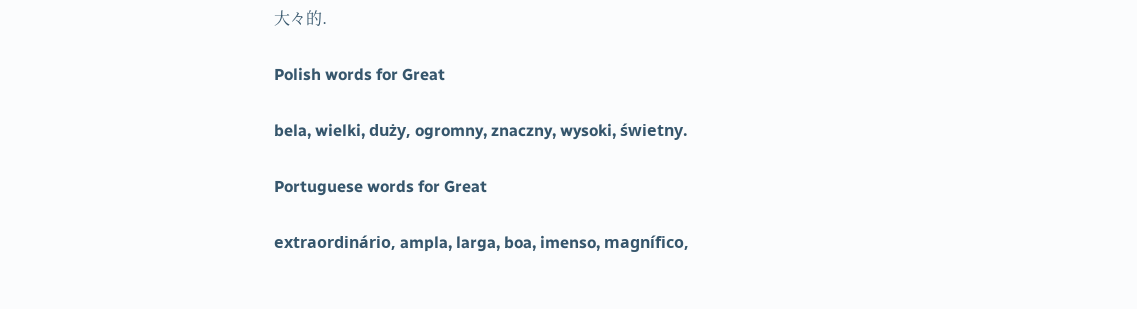大々的.

Polish words for Great

bela, wielki, duży, ogromny, znaczny, wysoki, świetny.

Portuguese words for Great

extraordinário, ampla, larga, boa, imenso, magnífico,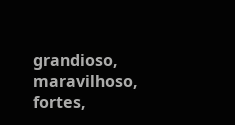grandioso, maravilhoso, fortes,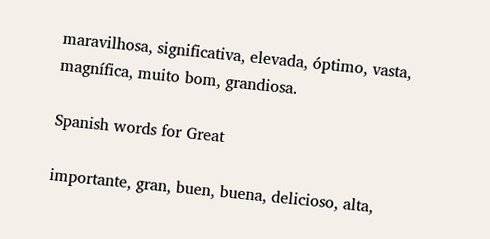maravilhosa, significativa, elevada, óptimo, vasta, magnífica, muito bom, grandiosa.

Spanish words for Great

importante, gran, buen, buena, delicioso, alta,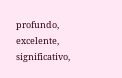profundo, excelente, significativo,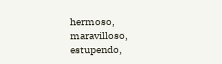hermoso, maravilloso, estupendo,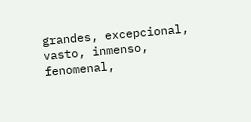grandes, excepcional, vasto, inmenso, fenomenal,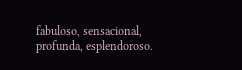fabuloso, sensacional, profunda, esplendoroso.